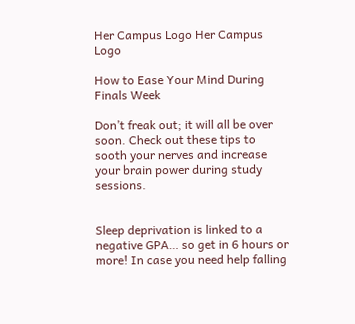Her Campus Logo Her Campus Logo

How to Ease Your Mind During Finals Week

Don’t freak out; it will all be over soon. Check out these tips to sooth your nerves and increase your brain power during study sessions.


Sleep deprivation is linked to a negative GPA… so get in 6 hours or more! In case you need help falling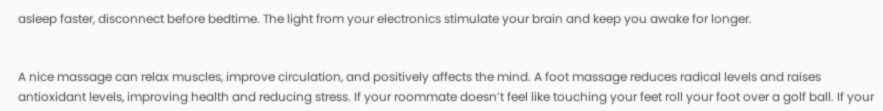asleep faster, disconnect before bedtime. The light from your electronics stimulate your brain and keep you awake for longer.


A nice massage can relax muscles, improve circulation, and positively affects the mind. A foot massage reduces radical levels and raises antioxidant levels, improving health and reducing stress. If your roommate doesn’t feel like touching your feet roll your foot over a golf ball. If your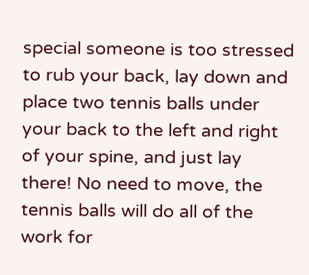special someone is too stressed to rub your back, lay down and place two tennis balls under your back to the left and right of your spine, and just lay there! No need to move, the tennis balls will do all of the work for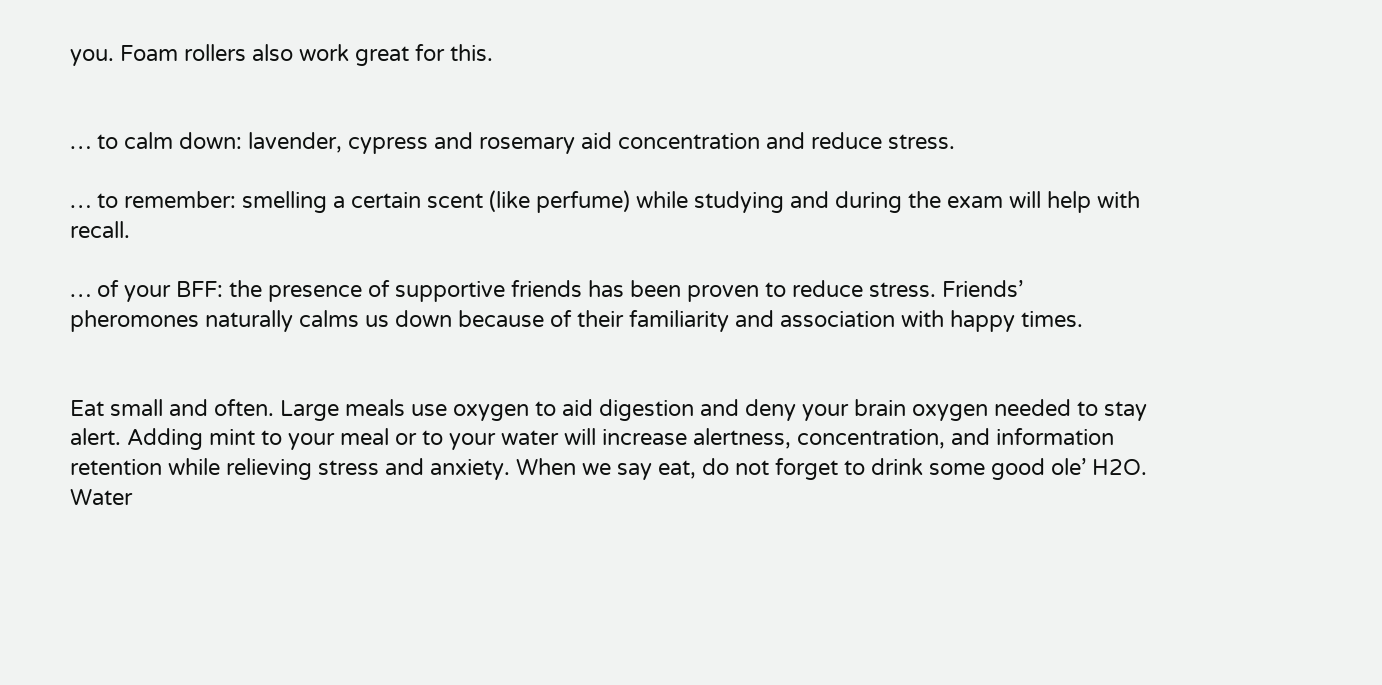you. Foam rollers also work great for this.


… to calm down: lavender, cypress and rosemary aid concentration and reduce stress.

… to remember: smelling a certain scent (like perfume) while studying and during the exam will help with recall.

… of your BFF: the presence of supportive friends has been proven to reduce stress. Friends’ pheromones naturally calms us down because of their familiarity and association with happy times.


Eat small and often. Large meals use oxygen to aid digestion and deny your brain oxygen needed to stay alert. Adding mint to your meal or to your water will increase alertness, concentration, and information retention while relieving stress and anxiety. When we say eat, do not forget to drink some good ole’ H2O. Water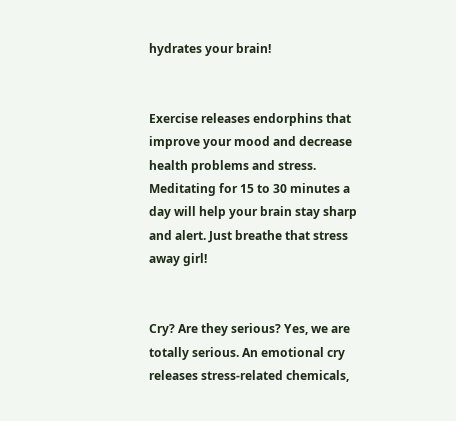hydrates your brain!


Exercise releases endorphins that improve your mood and decrease health problems and stress. Meditating for 15 to 30 minutes a day will help your brain stay sharp and alert. Just breathe that stress away girl!


Cry? Are they serious? Yes, we are totally serious. An emotional cry releases stress-related chemicals,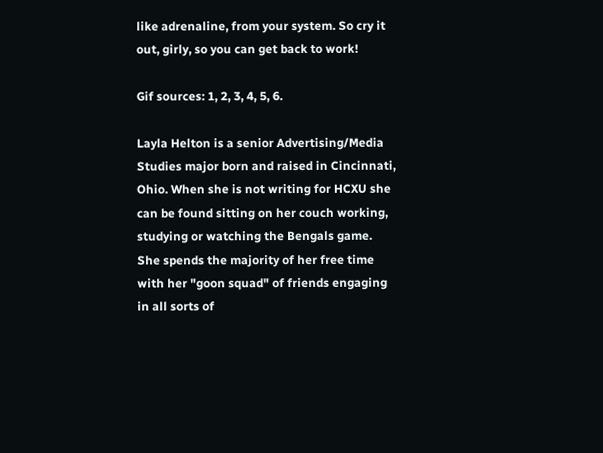like adrenaline, from your system. So cry it out, girly, so you can get back to work!

Gif sources: 1, 2, 3, 4, 5, 6.

Layla Helton is a senior Advertising/Media Studies major born and raised in Cincinnati, Ohio. When she is not writing for HCXU she can be found sitting on her couch working, studying or watching the Bengals game. She spends the majority of her free time with her "goon squad" of friends engaging in all sorts of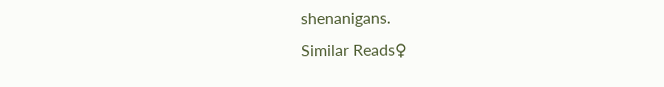shenanigans.
Similar Reads♀